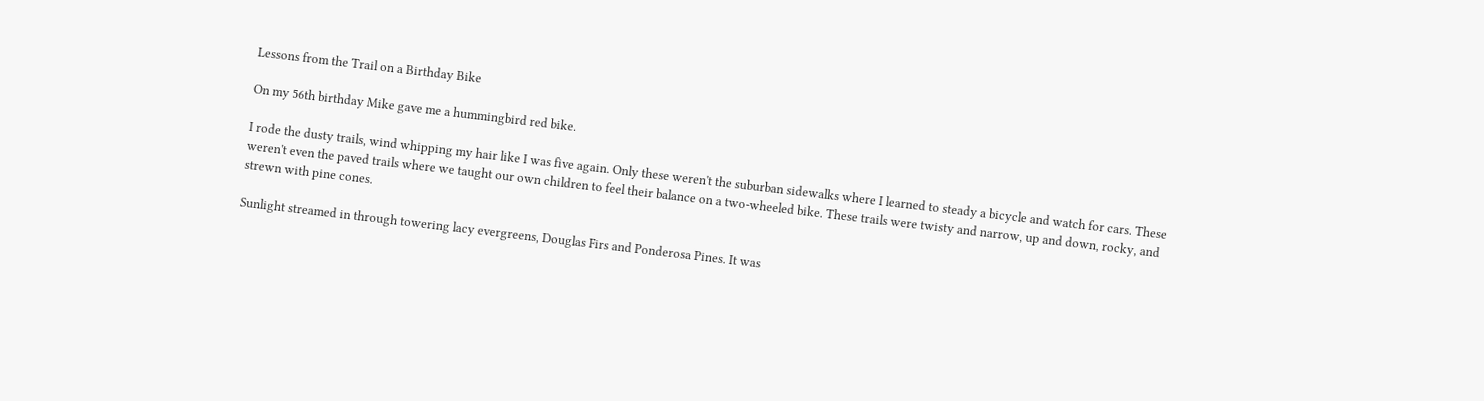Lessons from the Trail on a Birthday Bike

On my 56th birthday Mike gave me a hummingbird red bike.

I rode the dusty trails, wind whipping my hair like I was five again. Only these weren't the suburban sidewalks where I learned to steady a bicycle and watch for cars. These weren't even the paved trails where we taught our own children to feel their balance on a two-wheeled bike. These trails were twisty and narrow, up and down, rocky, and strewn with pine cones.

Sunlight streamed in through towering lacy evergreens, Douglas Firs and Ponderosa Pines. It was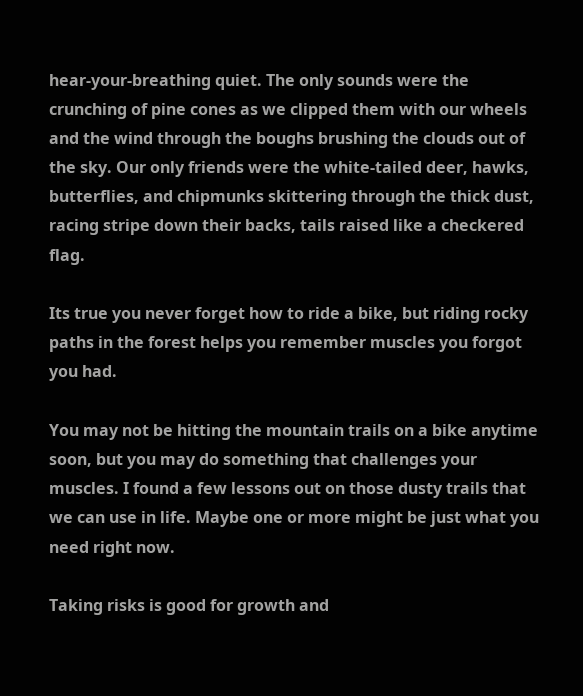hear-your-breathing quiet. The only sounds were the crunching of pine cones as we clipped them with our wheels and the wind through the boughs brushing the clouds out of the sky. Our only friends were the white-tailed deer, hawks, butterflies, and chipmunks skittering through the thick dust, racing stripe down their backs, tails raised like a checkered flag.

Its true you never forget how to ride a bike, but riding rocky paths in the forest helps you remember muscles you forgot you had.

You may not be hitting the mountain trails on a bike anytime soon, but you may do something that challenges your muscles. I found a few lessons out on those dusty trails that we can use in life. Maybe one or more might be just what you need right now.

Taking risks is good for growth and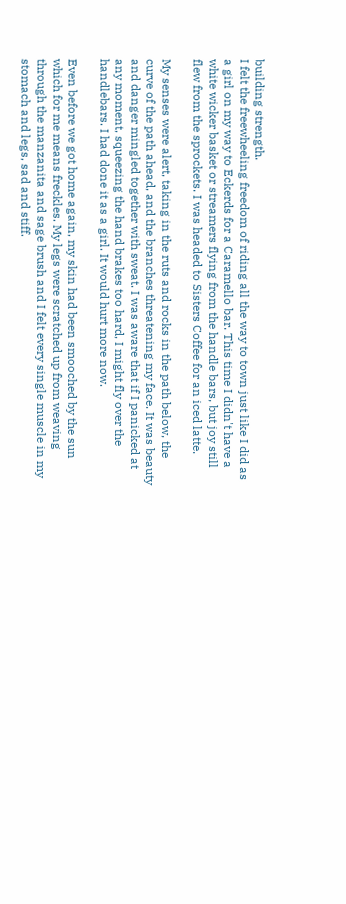building strength.
I felt the freewheeling freedom of riding all the way to town just like I did as a girl on my way to Eckerds for a Caramello bar. This time I didn't have a white wicker basket or streamers flying from the handle bars, but joy still flew from the sprockets. I was headed to Sisters Coffee for an iced latte.

My senses were alert, taking in the ruts and rocks in the path below, the curve of the path ahead, and the branches threatening my face. It was beauty and danger mingled together with sweat. I was aware that if I panicked at any moment, squeezing the hand brakes too hard, I might fly over the handlebars. I had done it as a girl. It would hurt more now.

Even before we got home again, my skin had been smooched by the sun which for me means freckles. My legs were scratched up from weaving through the manzanita and sage brush and I felt every single muscle in my stomach and legs, sad and stiff.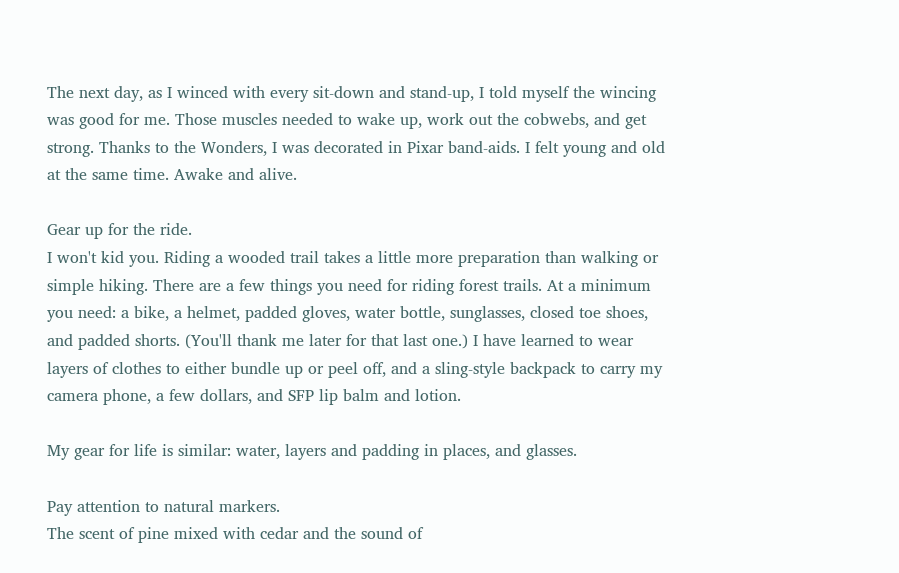The next day, as I winced with every sit-down and stand-up, I told myself the wincing was good for me. Those muscles needed to wake up, work out the cobwebs, and get strong. Thanks to the Wonders, I was decorated in Pixar band-aids. I felt young and old at the same time. Awake and alive.

Gear up for the ride.
I won't kid you. Riding a wooded trail takes a little more preparation than walking or simple hiking. There are a few things you need for riding forest trails. At a minimum you need: a bike, a helmet, padded gloves, water bottle, sunglasses, closed toe shoes, and padded shorts. (You'll thank me later for that last one.) I have learned to wear layers of clothes to either bundle up or peel off, and a sling-style backpack to carry my camera phone, a few dollars, and SFP lip balm and lotion.

My gear for life is similar: water, layers and padding in places, and glasses.

Pay attention to natural markers.
The scent of pine mixed with cedar and the sound of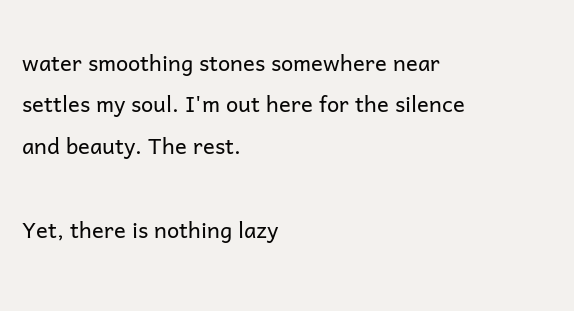water smoothing stones somewhere near settles my soul. I'm out here for the silence and beauty. The rest.

Yet, there is nothing lazy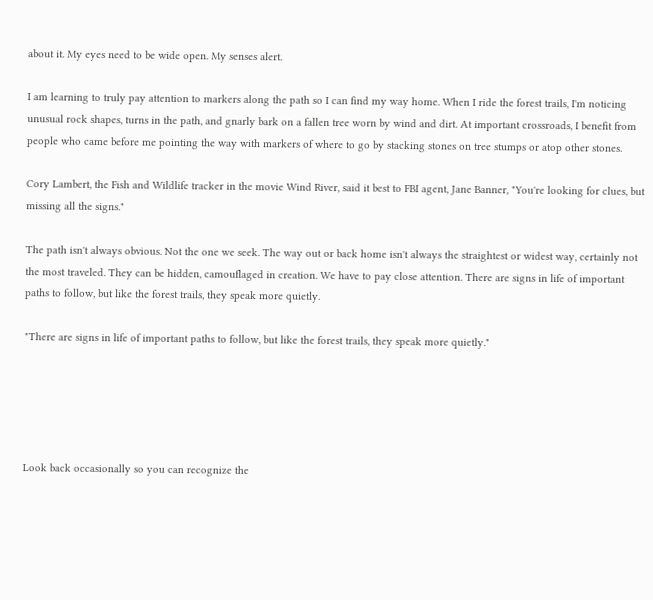about it. My eyes need to be wide open. My senses alert.

I am learning to truly pay attention to markers along the path so I can find my way home. When I ride the forest trails, I'm noticing unusual rock shapes, turns in the path, and gnarly bark on a fallen tree worn by wind and dirt. At important crossroads, I benefit from people who came before me pointing the way with markers of where to go by stacking stones on tree stumps or atop other stones.

Cory Lambert, the Fish and Wildlife tracker in the movie Wind River, said it best to FBI agent, Jane Banner, "You're looking for clues, but missing all the signs."

The path isn't always obvious. Not the one we seek. The way out or back home isn't always the straightest or widest way, certainly not the most traveled. They can be hidden, camouflaged in creation. We have to pay close attention. There are signs in life of important paths to follow, but like the forest trails, they speak more quietly.

"There are signs in life of important paths to follow, but like the forest trails, they speak more quietly."





Look back occasionally so you can recognize the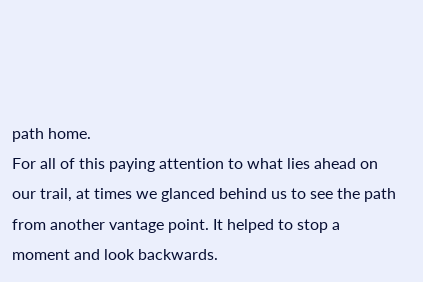path home.
For all of this paying attention to what lies ahead on our trail, at times we glanced behind us to see the path from another vantage point. It helped to stop a moment and look backwards.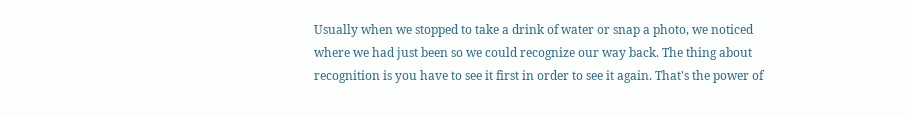Usually when we stopped to take a drink of water or snap a photo, we noticed where we had just been so we could recognize our way back. The thing about recognition is you have to see it first in order to see it again. That's the power of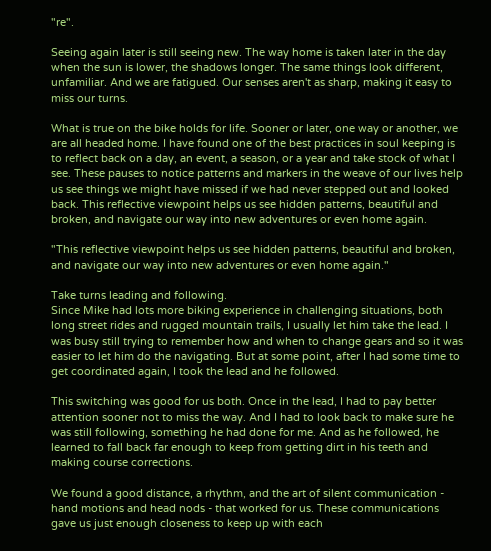"re".

Seeing again later is still seeing new. The way home is taken later in the day when the sun is lower, the shadows longer. The same things look different, unfamiliar. And we are fatigued. Our senses aren't as sharp, making it easy to miss our turns.

What is true on the bike holds for life. Sooner or later, one way or another, we are all headed home. I have found one of the best practices in soul keeping is to reflect back on a day, an event, a season, or a year and take stock of what I see. These pauses to notice patterns and markers in the weave of our lives help us see things we might have missed if we had never stepped out and looked back. This reflective viewpoint helps us see hidden patterns, beautiful and broken, and navigate our way into new adventures or even home again.

"This reflective viewpoint helps us see hidden patterns, beautiful and broken, and navigate our way into new adventures or even home again."

Take turns leading and following.
Since Mike had lots more biking experience in challenging situations, both long street rides and rugged mountain trails, I usually let him take the lead. I was busy still trying to remember how and when to change gears and so it was easier to let him do the navigating. But at some point, after I had some time to get coordinated again, I took the lead and he followed.

This switching was good for us both. Once in the lead, I had to pay better attention sooner not to miss the way. And I had to look back to make sure he was still following, something he had done for me. And as he followed, he learned to fall back far enough to keep from getting dirt in his teeth and making course corrections.

We found a good distance, a rhythm, and the art of silent communication - hand motions and head nods - that worked for us. These communications gave us just enough closeness to keep up with each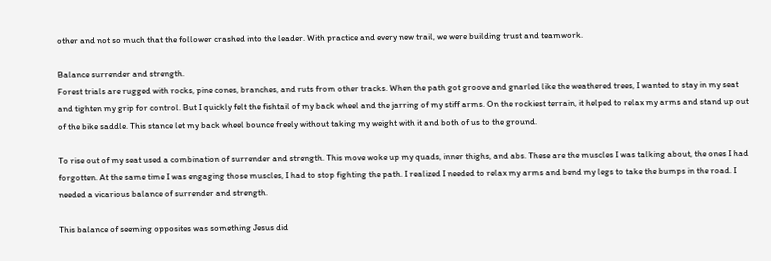other and not so much that the follower crashed into the leader. With practice and every new trail, we were building trust and teamwork.

Balance surrender and strength.
Forest trials are rugged with rocks, pine cones, branches, and ruts from other tracks. When the path got groove and gnarled like the weathered trees, I wanted to stay in my seat and tighten my grip for control. But I quickly felt the fishtail of my back wheel and the jarring of my stiff arms. On the rockiest terrain, it helped to relax my arms and stand up out of the bike saddle. This stance let my back wheel bounce freely without taking my weight with it and both of us to the ground.

To rise out of my seat used a combination of surrender and strength. This move woke up my quads, inner thighs, and abs. These are the muscles I was talking about, the ones I had forgotten. At the same time I was engaging those muscles, I had to stop fighting the path. I realized I needed to relax my arms and bend my legs to take the bumps in the road. I needed a vicarious balance of surrender and strength.

This balance of seeming opposites was something Jesus did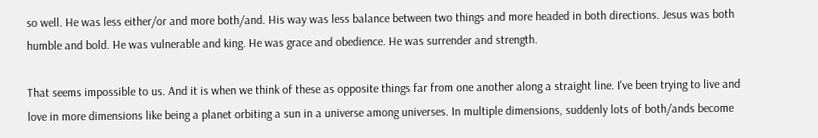so well. He was less either/or and more both/and. His way was less balance between two things and more headed in both directions. Jesus was both humble and bold. He was vulnerable and king. He was grace and obedience. He was surrender and strength.

That seems impossible to us. And it is when we think of these as opposite things far from one another along a straight line. I've been trying to live and love in more dimensions like being a planet orbiting a sun in a universe among universes. In multiple dimensions, suddenly lots of both/ands become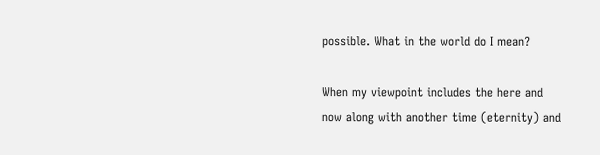possible. What in the world do I mean?

When my viewpoint includes the here and now along with another time (eternity) and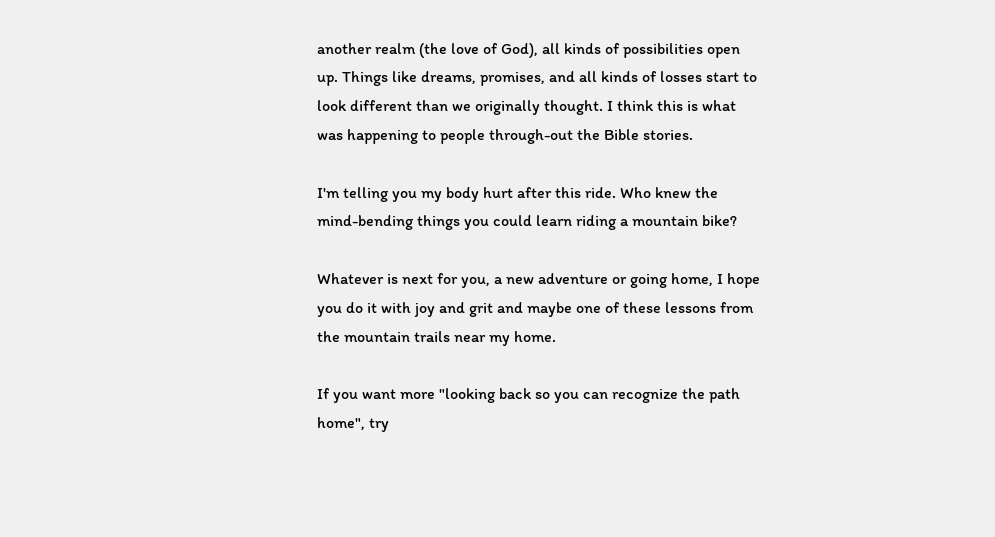another realm (the love of God), all kinds of possibilities open up. Things like dreams, promises, and all kinds of losses start to look different than we originally thought. I think this is what was happening to people through-out the Bible stories.

I'm telling you my body hurt after this ride. Who knew the mind-bending things you could learn riding a mountain bike?

Whatever is next for you, a new adventure or going home, I hope you do it with joy and grit and maybe one of these lessons from the mountain trails near my home.

If you want more "looking back so you can recognize the path home", try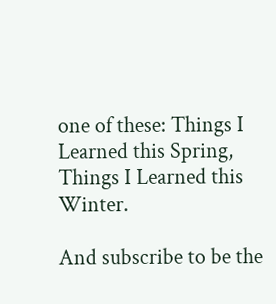one of these: Things I Learned this Spring, Things I Learned this Winter.

And subscribe to be the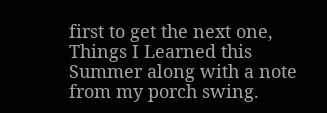first to get the next one, Things I Learned this Summer along with a note from my porch swing.